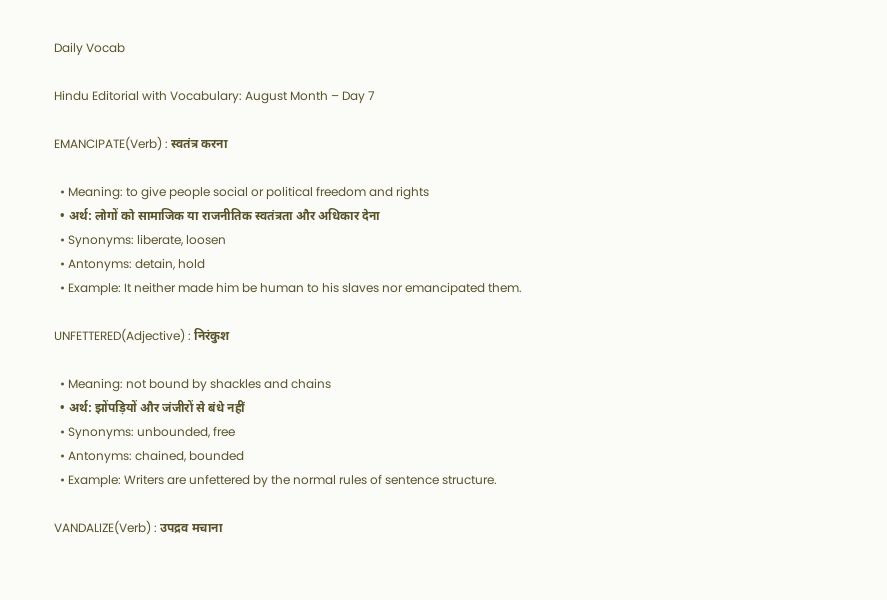Daily Vocab

Hindu Editorial with Vocabulary: August Month – Day 7

EMANCIPATE(Verb) : स्वतंत्र करना

  • Meaning: to give people social or political freedom and rights
  • अर्थ: लोगों को सामाजिक या राजनीतिक स्वतंत्रता और अधिकार देना
  • Synonyms: liberate, loosen
  • Antonyms: detain, hold
  • Example: It neither made him be human to his slaves nor emancipated them.

UNFETTERED(Adjective) : निरंकुश

  • Meaning: not bound by shackles and chains
  • अर्थ: झोंपड़ियों और जंजीरों से बंधे नहीं
  • Synonyms: unbounded, free
  • Antonyms: chained, bounded
  • Example: Writers are unfettered by the normal rules of sentence structure.

VANDALIZE(Verb) : उपद्रव मचाना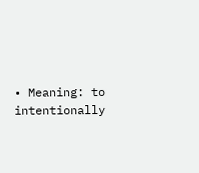• Meaning: to intentionally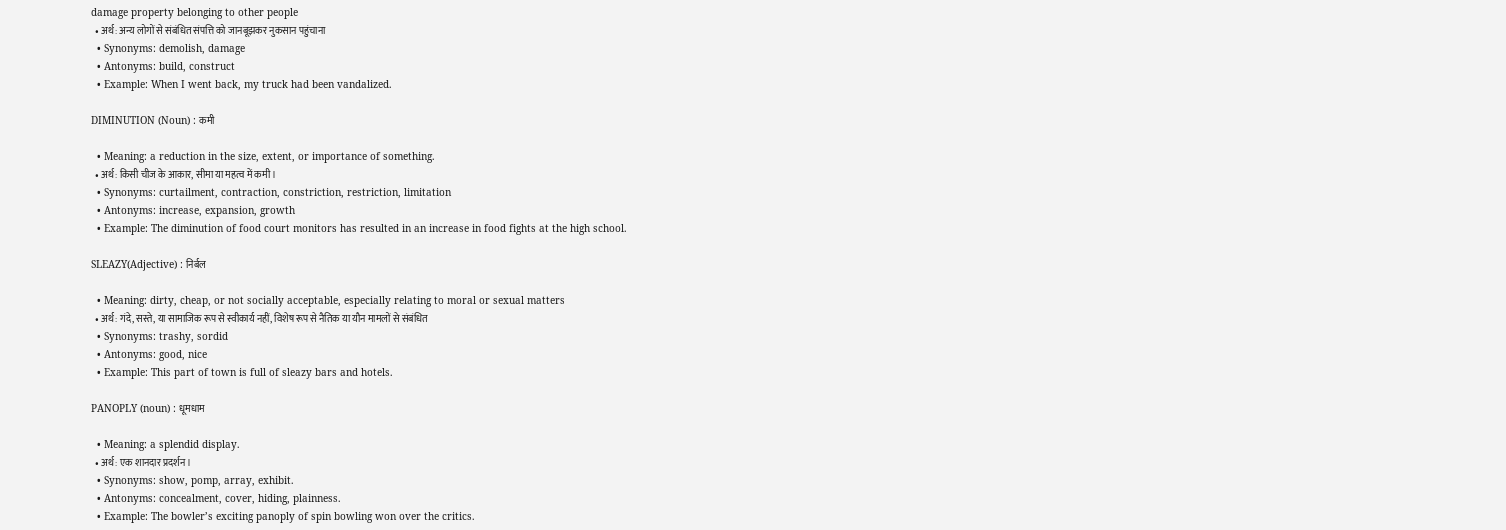damage property belonging to other people
  • अर्थ: अन्य लोगों से संबंधित संपत्ति को जानबूझकर नुकसान पहुंचाना
  • Synonyms: demolish, damage
  • Antonyms: build, construct
  • Example: When I went back, my truck had been vandalized.

DIMINUTION (Noun) : कमी

  • Meaning: a reduction in the size, extent, or importance of something.
  • अर्थ: किसी चीज के आकार, सीमा या महत्व में कमी।
  • Synonyms: curtailment, contraction, constriction, restriction, limitation
  • Antonyms: increase, expansion, growth
  • Example: The diminution of food court monitors has resulted in an increase in food fights at the high school.

SLEAZY(Adjective) : निर्बल

  • Meaning: dirty, cheap, or not socially acceptable, especially relating to moral or sexual matters
  • अर्थ: गंदे, सस्ते, या सामाजिक रूप से स्वीकार्य नहीं, विशेष रूप से नैतिक या यौन मामलों से संबंधित
  • Synonyms: trashy, sordid
  • Antonyms: good, nice
  • Example: This part of town is full of sleazy bars and hotels.

PANOPLY (noun) : धूमधाम

  • Meaning: a splendid display.
  • अर्थ: एक शानदार प्रदर्शन।
  • Synonyms: show, pomp, array, exhibit.
  • Antonyms: concealment, cover, hiding, plainness.
  • Example: The bowler’s exciting panoply of spin bowling won over the critics.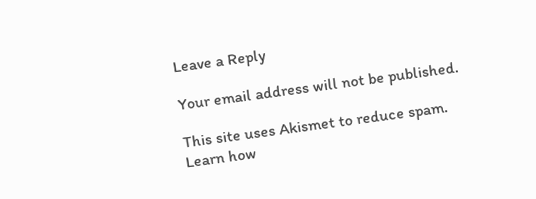Leave a Reply

Your email address will not be published.

This site uses Akismet to reduce spam. Learn how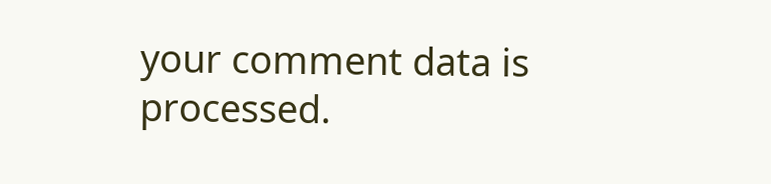your comment data is processed.